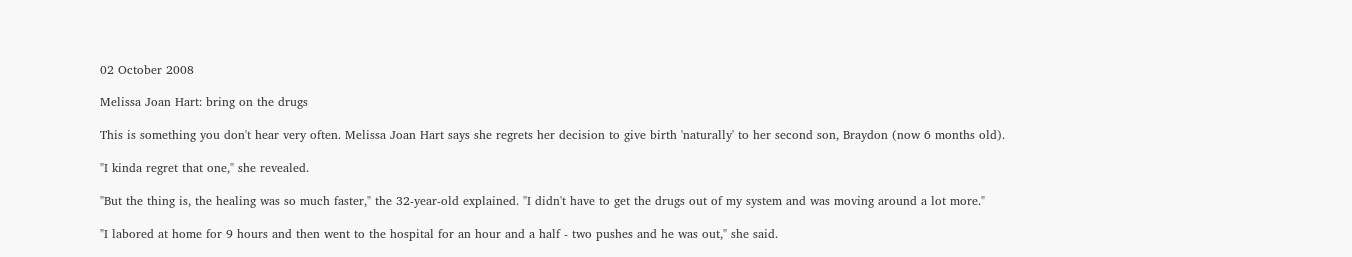02 October 2008

Melissa Joan Hart: bring on the drugs

This is something you don't hear very often. Melissa Joan Hart says she regrets her decision to give birth 'naturally' to her second son, Braydon (now 6 months old).

"I kinda regret that one," she revealed.

"But the thing is, the healing was so much faster," the 32-year-old explained. "I didn't have to get the drugs out of my system and was moving around a lot more."

"I labored at home for 9 hours and then went to the hospital for an hour and a half - two pushes and he was out," she said.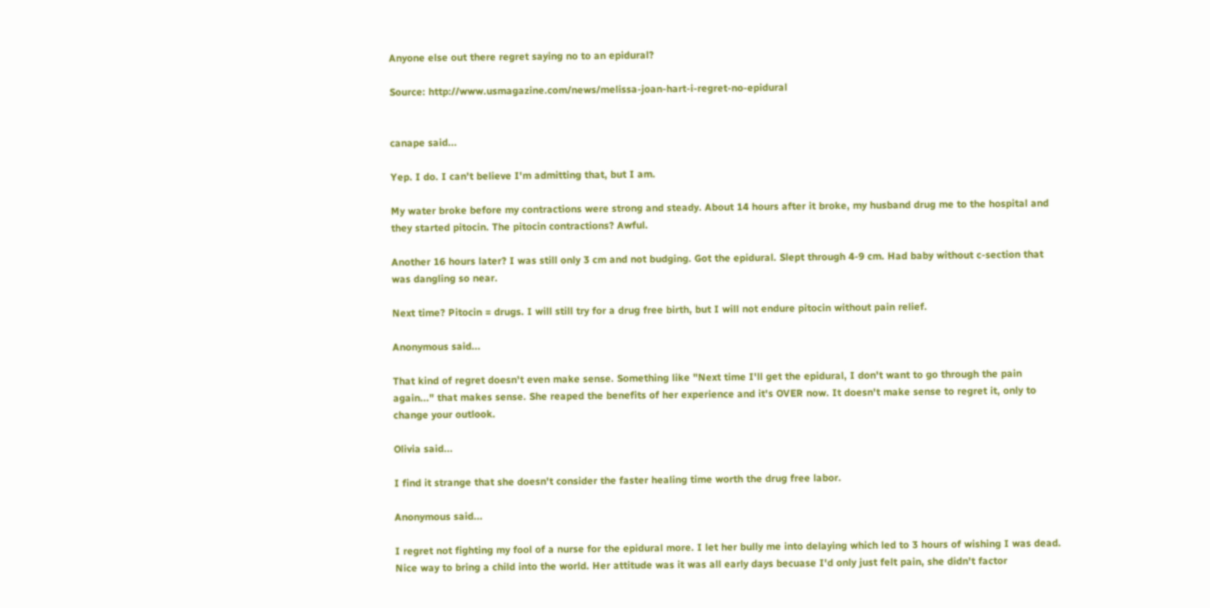Anyone else out there regret saying no to an epidural?

Source: http://www.usmagazine.com/news/melissa-joan-hart-i-regret-no-epidural


canape said...

Yep. I do. I can't believe I'm admitting that, but I am.

My water broke before my contractions were strong and steady. About 14 hours after it broke, my husband drug me to the hospital and they started pitocin. The pitocin contractions? Awful.

Another 16 hours later? I was still only 3 cm and not budging. Got the epidural. Slept through 4-9 cm. Had baby without c-section that was dangling so near.

Next time? Pitocin = drugs. I will still try for a drug free birth, but I will not endure pitocin without pain relief.

Anonymous said...

That kind of regret doesn't even make sense. Something like "Next time I'll get the epidural, I don't want to go through the pain again..." that makes sense. She reaped the benefits of her experience and it's OVER now. It doesn't make sense to regret it, only to change your outlook.

Olivia said...

I find it strange that she doesn't consider the faster healing time worth the drug free labor.

Anonymous said...

I regret not fighting my fool of a nurse for the epidural more. I let her bully me into delaying which led to 3 hours of wishing I was dead. Nice way to bring a child into the world. Her attitude was it was all early days becuase I'd only just felt pain, she didn't factor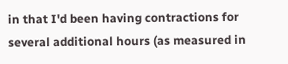in that I'd been having contractions for several additional hours (as measured in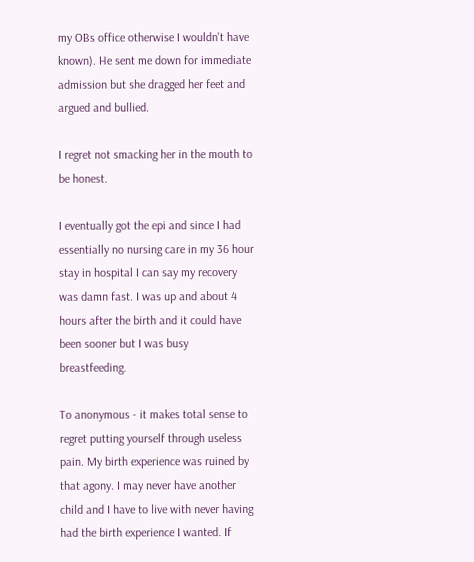my OBs office otherwise I wouldn't have known). He sent me down for immediate admission but she dragged her feet and argued and bullied.

I regret not smacking her in the mouth to be honest.

I eventually got the epi and since I had essentially no nursing care in my 36 hour stay in hospital I can say my recovery was damn fast. I was up and about 4 hours after the birth and it could have been sooner but I was busy breastfeeding.

To anonymous - it makes total sense to regret putting yourself through useless pain. My birth experience was ruined by that agony. I may never have another child and I have to live with never having had the birth experience I wanted. If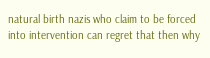natural birth nazis who claim to be forced into intervention can regret that then why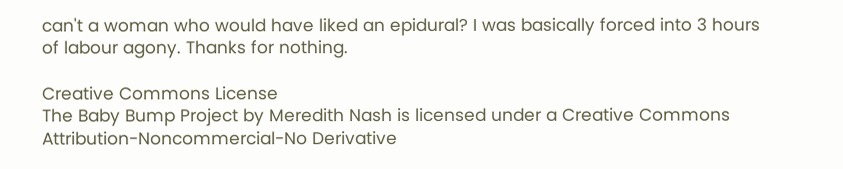can't a woman who would have liked an epidural? I was basically forced into 3 hours of labour agony. Thanks for nothing.

Creative Commons License
The Baby Bump Project by Meredith Nash is licensed under a Creative Commons Attribution-Noncommercial-No Derivative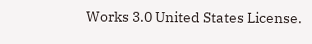Works 3.0 United States License.